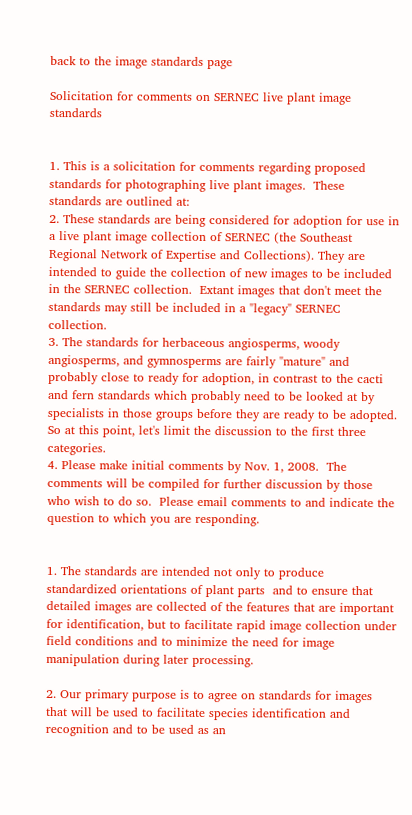back to the image standards page

Solicitation for comments on SERNEC live plant image standards


1. This is a solicitation for comments regarding proposed standards for photographing live plant images.  These standards are outlined at:
2. These standards are being considered for adoption for use in a live plant image collection of SERNEC (the Southeast Regional Network of Expertise and Collections). They are intended to guide the collection of new images to be included in the SERNEC collection.  Extant images that don't meet the standards may still be included in a "legacy" SERNEC collection.
3. The standards for herbaceous angiosperms, woody angiosperms, and gymnosperms are fairly "mature" and probably close to ready for adoption, in contrast to the cacti and fern standards which probably need to be looked at by specialists in those groups before they are ready to be adopted.  So at this point, let's limit the discussion to the first three categories.
4. Please make initial comments by Nov. 1, 2008.  The comments will be compiled for further discussion by those who wish to do so.  Please email comments to and indicate the question to which you are responding.


1. The standards are intended not only to produce standardized orientations of plant parts  and to ensure that detailed images are collected of the features that are important for identification, but to facilitate rapid image collection under field conditions and to minimize the need for image manipulation during later processing.

2. Our primary purpose is to agree on standards for images that will be used to facilitate species identification and recognition and to be used as an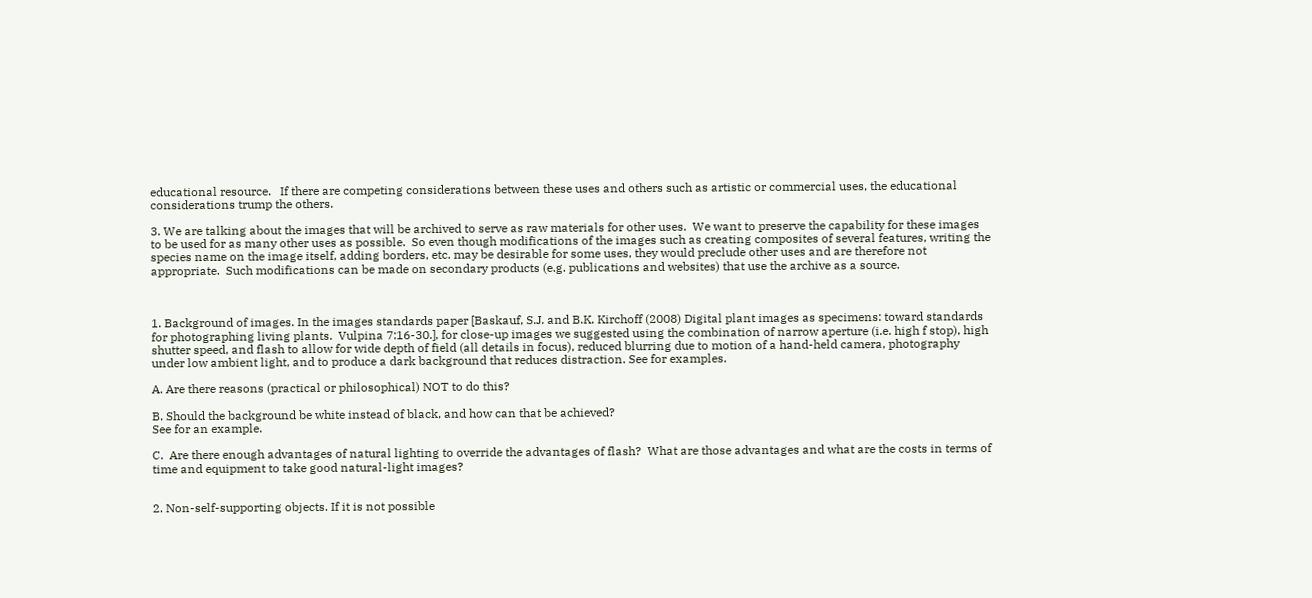educational resource.   If there are competing considerations between these uses and others such as artistic or commercial uses, the educational considerations trump the others.

3. We are talking about the images that will be archived to serve as raw materials for other uses.  We want to preserve the capability for these images to be used for as many other uses as possible.  So even though modifications of the images such as creating composites of several features, writing the species name on the image itself, adding borders, etc. may be desirable for some uses, they would preclude other uses and are therefore not appropriate.  Such modifications can be made on secondary products (e.g. publications and websites) that use the archive as a source.



1. Background of images. In the images standards paper [Baskauf, S.J. and B.K. Kirchoff (2008) Digital plant images as specimens: toward standards for photographing living plants.  Vulpina 7:16-30.], for close-up images we suggested using the combination of narrow aperture (i.e. high f stop), high shutter speed, and flash to allow for wide depth of field (all details in focus), reduced blurring due to motion of a hand-held camera, photography under low ambient light, and to produce a dark background that reduces distraction. See for examples.

A. Are there reasons (practical or philosophical) NOT to do this?

B. Should the background be white instead of black, and how can that be achieved?
See for an example.

C.  Are there enough advantages of natural lighting to override the advantages of flash?  What are those advantages and what are the costs in terms of time and equipment to take good natural-light images?


2. Non-self-supporting objects. If it is not possible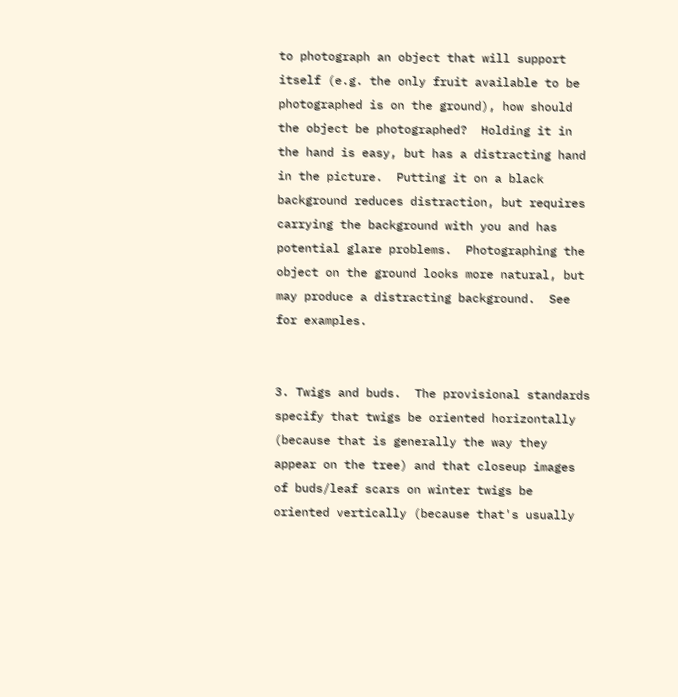to photograph an object that will support itself (e.g. the only fruit available to be photographed is on the ground), how should the object be photographed?  Holding it in the hand is easy, but has a distracting hand in the picture.  Putting it on a black background reduces distraction, but requires carrying the background with you and has potential glare problems.  Photographing the object on the ground looks more natural, but may produce a distracting background.  See for examples.


3. Twigs and buds.  The provisional standards specify that twigs be oriented horizontally (because that is generally the way they appear on the tree) and that closeup images of buds/leaf scars on winter twigs be oriented vertically (because that's usually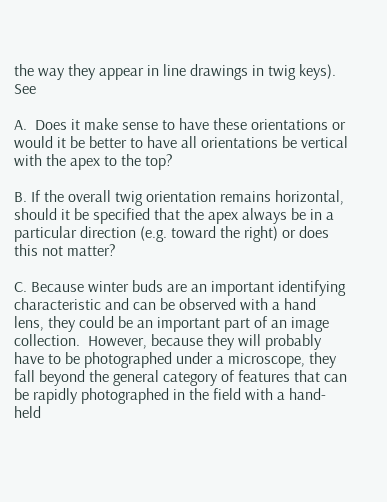the way they appear in line drawings in twig keys).  See

A.  Does it make sense to have these orientations or would it be better to have all orientations be vertical with the apex to the top?

B. If the overall twig orientation remains horizontal, should it be specified that the apex always be in a particular direction (e.g. toward the right) or does this not matter?

C. Because winter buds are an important identifying characteristic and can be observed with a hand lens, they could be an important part of an image collection.  However, because they will probably have to be photographed under a microscope, they fall beyond the general category of features that can be rapidly photographed in the field with a hand-held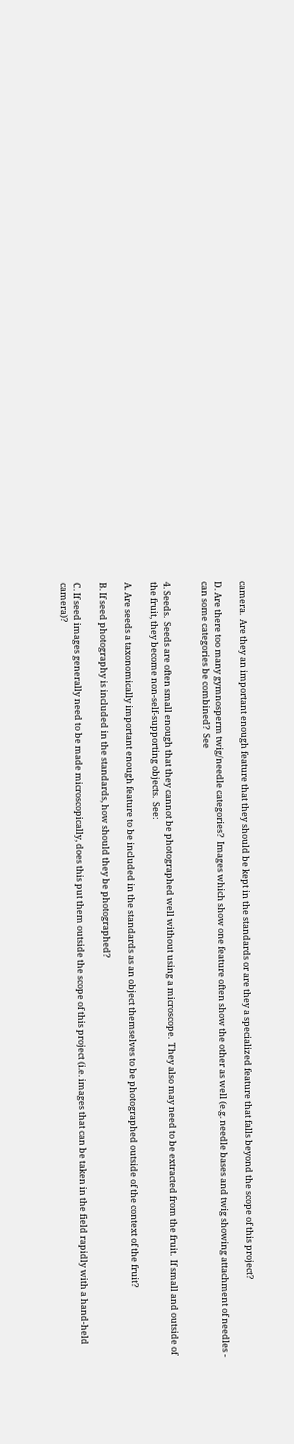camera.  Are they an important enough feature that they should be kept in the standards or are they a specialized feature that falls beyond the scope of this project?

D. Are there too many gymnosperm twig/needle categories?  Images which show one feature often show the other as well (e.g. needle bases and twig showing attachment of needles - can some categories be combined?  See


4. Seeds.  Seeds are often small enough that they cannot be photographed well without using a microscope.  They also may need to be extracted from the fruit.  If small and outside of the fruit, they become non-self-supporting objects.  See:

A. Are seeds a taxonomically important enough feature to be included in the standards as an object themselves to be photographed outside of the context of the fruit?

B. If seed photography is included in the standards, how should they be photographed?

C. If seed images generally need to be made microscopically, does this put them outside the scope of this project (i.e. images that can be taken in the field rapidly with a hand-held camera)?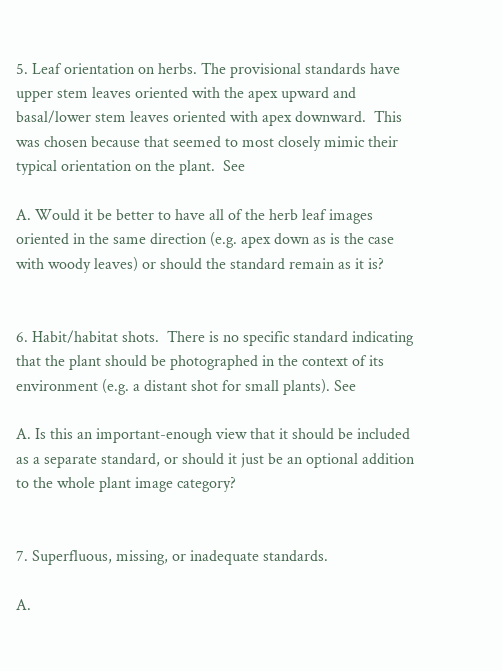5. Leaf orientation on herbs. The provisional standards have upper stem leaves oriented with the apex upward and basal/lower stem leaves oriented with apex downward.  This was chosen because that seemed to most closely mimic their typical orientation on the plant.  See

A. Would it be better to have all of the herb leaf images oriented in the same direction (e.g. apex down as is the case with woody leaves) or should the standard remain as it is?


6. Habit/habitat shots.  There is no specific standard indicating that the plant should be photographed in the context of its environment (e.g. a distant shot for small plants). See

A. Is this an important-enough view that it should be included as a separate standard, or should it just be an optional addition to the whole plant image category?


7. Superfluous, missing, or inadequate standards.

A.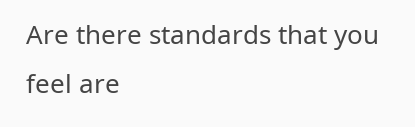Are there standards that you feel are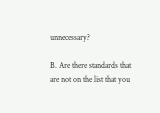unnecessary?

B. Are there standards that are not on the list that you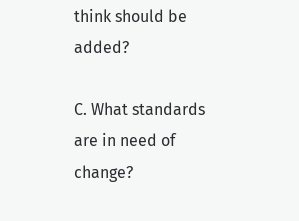think should be added?

C. What standards are in need of change?